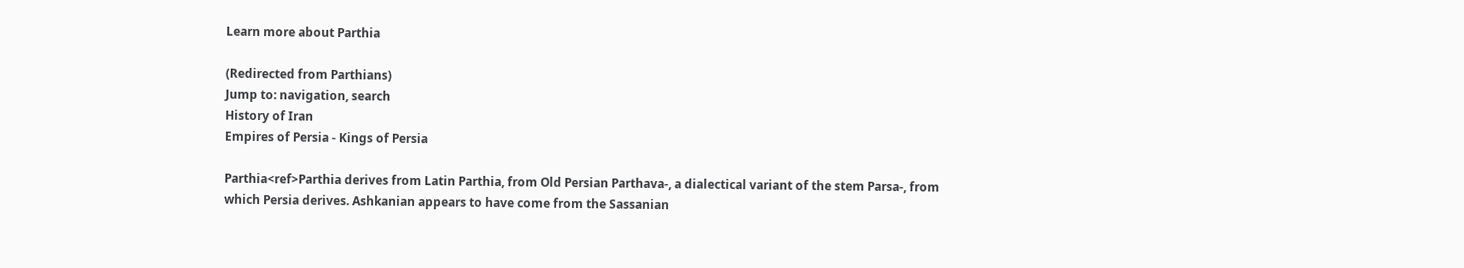Learn more about Parthia

(Redirected from Parthians)
Jump to: navigation, search
History of Iran
Empires of Persia - Kings of Persia

Parthia<ref>Parthia derives from Latin Parthia, from Old Persian Parthava-, a dialectical variant of the stem Parsa-, from which Persia derives. Ashkanian appears to have come from the Sassanian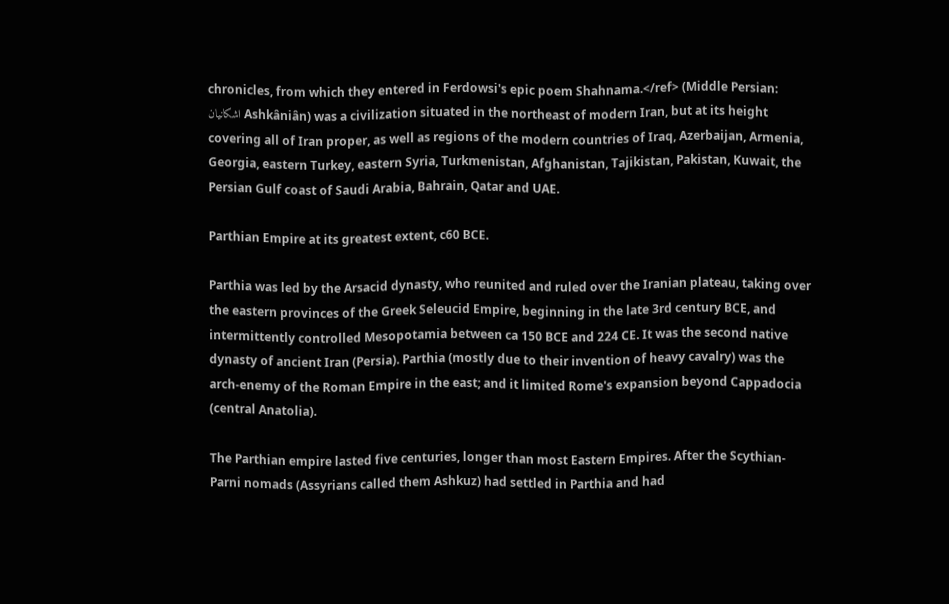chronicles, from which they entered in Ferdowsi's epic poem Shahnama.</ref> (Middle Persian: اشکانیان Ashkâniân) was a civilization situated in the northeast of modern Iran, but at its height covering all of Iran proper, as well as regions of the modern countries of Iraq, Azerbaijan, Armenia, Georgia, eastern Turkey, eastern Syria, Turkmenistan, Afghanistan, Tajikistan, Pakistan, Kuwait, the Persian Gulf coast of Saudi Arabia, Bahrain, Qatar and UAE.

Parthian Empire at its greatest extent, c60 BCE.

Parthia was led by the Arsacid dynasty, who reunited and ruled over the Iranian plateau, taking over the eastern provinces of the Greek Seleucid Empire, beginning in the late 3rd century BCE, and intermittently controlled Mesopotamia between ca 150 BCE and 224 CE. It was the second native dynasty of ancient Iran (Persia). Parthia (mostly due to their invention of heavy cavalry) was the arch-enemy of the Roman Empire in the east; and it limited Rome's expansion beyond Cappadocia (central Anatolia).

The Parthian empire lasted five centuries, longer than most Eastern Empires. After the Scythian-Parni nomads (Assyrians called them Ashkuz) had settled in Parthia and had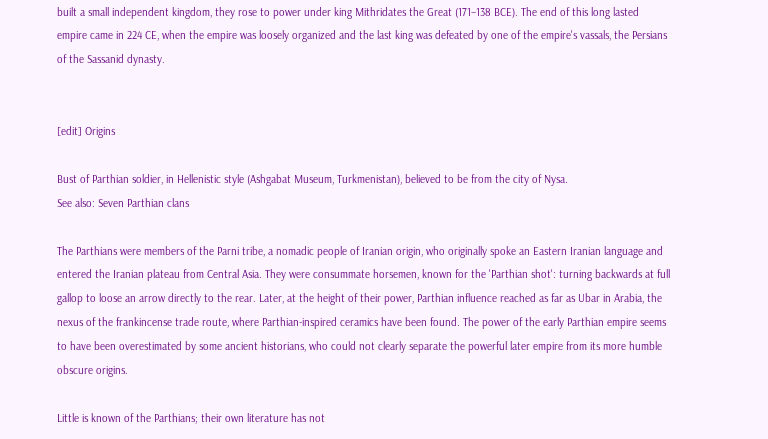built a small independent kingdom, they rose to power under king Mithridates the Great (171–138 BCE). The end of this long lasted empire came in 224 CE, when the empire was loosely organized and the last king was defeated by one of the empire's vassals, the Persians of the Sassanid dynasty.


[edit] Origins

Bust of Parthian soldier, in Hellenistic style (Ashgabat Museum, Turkmenistan), believed to be from the city of Nysa.
See also: Seven Parthian clans

The Parthians were members of the Parni tribe, a nomadic people of Iranian origin, who originally spoke an Eastern Iranian language and entered the Iranian plateau from Central Asia. They were consummate horsemen, known for the 'Parthian shot': turning backwards at full gallop to loose an arrow directly to the rear. Later, at the height of their power, Parthian influence reached as far as Ubar in Arabia, the nexus of the frankincense trade route, where Parthian-inspired ceramics have been found. The power of the early Parthian empire seems to have been overestimated by some ancient historians, who could not clearly separate the powerful later empire from its more humble obscure origins.

Little is known of the Parthians; their own literature has not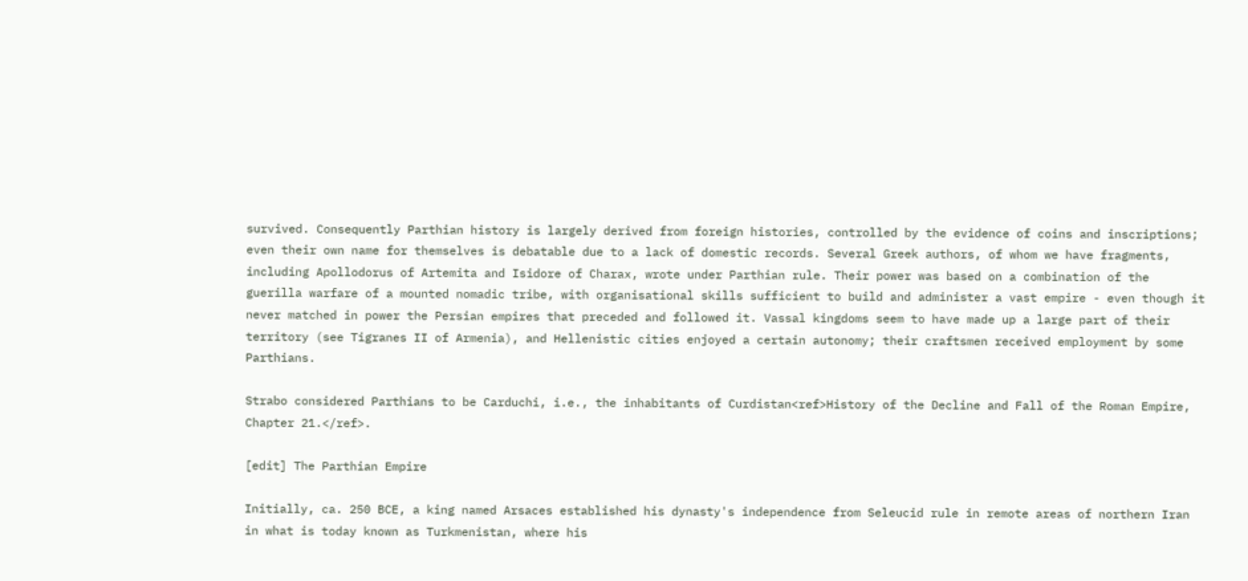survived. Consequently Parthian history is largely derived from foreign histories, controlled by the evidence of coins and inscriptions; even their own name for themselves is debatable due to a lack of domestic records. Several Greek authors, of whom we have fragments, including Apollodorus of Artemita and Isidore of Charax, wrote under Parthian rule. Their power was based on a combination of the guerilla warfare of a mounted nomadic tribe, with organisational skills sufficient to build and administer a vast empire - even though it never matched in power the Persian empires that preceded and followed it. Vassal kingdoms seem to have made up a large part of their territory (see Tigranes II of Armenia), and Hellenistic cities enjoyed a certain autonomy; their craftsmen received employment by some Parthians.

Strabo considered Parthians to be Carduchi, i.e., the inhabitants of Curdistan<ref>History of the Decline and Fall of the Roman Empire, Chapter 21.</ref>.

[edit] The Parthian Empire

Initially, ca. 250 BCE, a king named Arsaces established his dynasty's independence from Seleucid rule in remote areas of northern Iran in what is today known as Turkmenistan, where his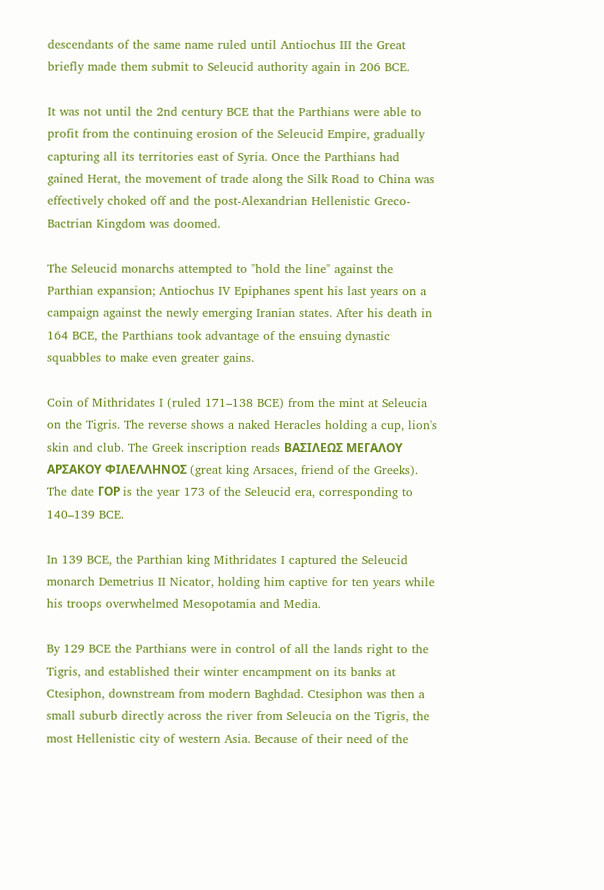descendants of the same name ruled until Antiochus III the Great briefly made them submit to Seleucid authority again in 206 BCE.

It was not until the 2nd century BCE that the Parthians were able to profit from the continuing erosion of the Seleucid Empire, gradually capturing all its territories east of Syria. Once the Parthians had gained Herat, the movement of trade along the Silk Road to China was effectively choked off and the post-Alexandrian Hellenistic Greco-Bactrian Kingdom was doomed.

The Seleucid monarchs attempted to "hold the line" against the Parthian expansion; Antiochus IV Epiphanes spent his last years on a campaign against the newly emerging Iranian states. After his death in 164 BCE, the Parthians took advantage of the ensuing dynastic squabbles to make even greater gains.

Coin of Mithridates I (ruled 171–138 BCE) from the mint at Seleucia on the Tigris. The reverse shows a naked Heracles holding a cup, lion's skin and club. The Greek inscription reads ΒΑΣΙΛΕΩΣ ΜΕΓΑΛΟΥ ΑΡΣΑΚΟΥ ΦΙΛΕΛΛΗΝΟΣ (great king Arsaces, friend of the Greeks). The date ΓΟΡ is the year 173 of the Seleucid era, corresponding to 140–139 BCE.

In 139 BCE, the Parthian king Mithridates I captured the Seleucid monarch Demetrius II Nicator, holding him captive for ten years while his troops overwhelmed Mesopotamia and Media.

By 129 BCE the Parthians were in control of all the lands right to the Tigris, and established their winter encampment on its banks at Ctesiphon, downstream from modern Baghdad. Ctesiphon was then a small suburb directly across the river from Seleucia on the Tigris, the most Hellenistic city of western Asia. Because of their need of the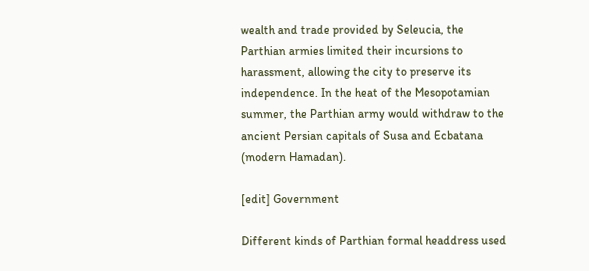wealth and trade provided by Seleucia, the Parthian armies limited their incursions to harassment, allowing the city to preserve its independence. In the heat of the Mesopotamian summer, the Parthian army would withdraw to the ancient Persian capitals of Susa and Ecbatana (modern Hamadan).

[edit] Government

Different kinds of Parthian formal headdress used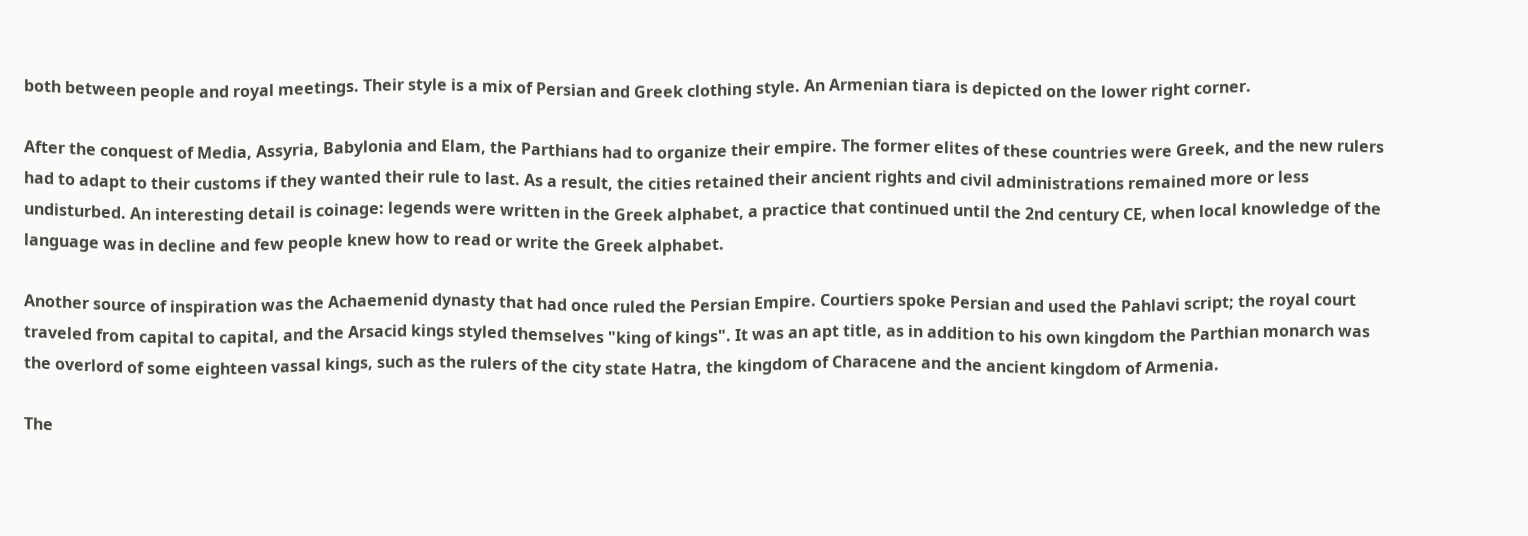both between people and royal meetings. Their style is a mix of Persian and Greek clothing style. An Armenian tiara is depicted on the lower right corner.

After the conquest of Media, Assyria, Babylonia and Elam, the Parthians had to organize their empire. The former elites of these countries were Greek, and the new rulers had to adapt to their customs if they wanted their rule to last. As a result, the cities retained their ancient rights and civil administrations remained more or less undisturbed. An interesting detail is coinage: legends were written in the Greek alphabet, a practice that continued until the 2nd century CE, when local knowledge of the language was in decline and few people knew how to read or write the Greek alphabet.

Another source of inspiration was the Achaemenid dynasty that had once ruled the Persian Empire. Courtiers spoke Persian and used the Pahlavi script; the royal court traveled from capital to capital, and the Arsacid kings styled themselves "king of kings". It was an apt title, as in addition to his own kingdom the Parthian monarch was the overlord of some eighteen vassal kings, such as the rulers of the city state Hatra, the kingdom of Characene and the ancient kingdom of Armenia.

The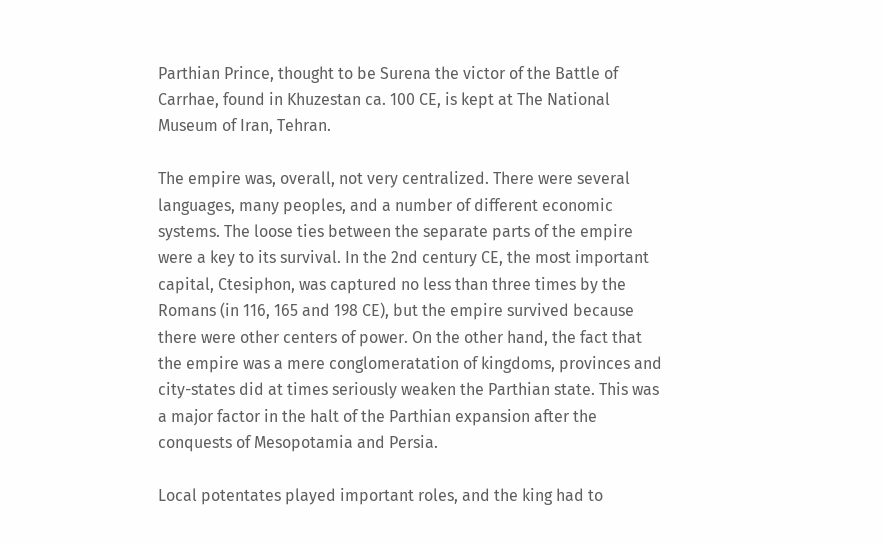Parthian Prince, thought to be Surena the victor of the Battle of Carrhae, found in Khuzestan ca. 100 CE, is kept at The National Museum of Iran, Tehran.

The empire was, overall, not very centralized. There were several languages, many peoples, and a number of different economic systems. The loose ties between the separate parts of the empire were a key to its survival. In the 2nd century CE, the most important capital, Ctesiphon, was captured no less than three times by the Romans (in 116, 165 and 198 CE), but the empire survived because there were other centers of power. On the other hand, the fact that the empire was a mere conglomeratation of kingdoms, provinces and city-states did at times seriously weaken the Parthian state. This was a major factor in the halt of the Parthian expansion after the conquests of Mesopotamia and Persia.

Local potentates played important roles, and the king had to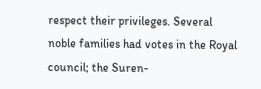respect their privileges. Several noble families had votes in the Royal council; the Suren-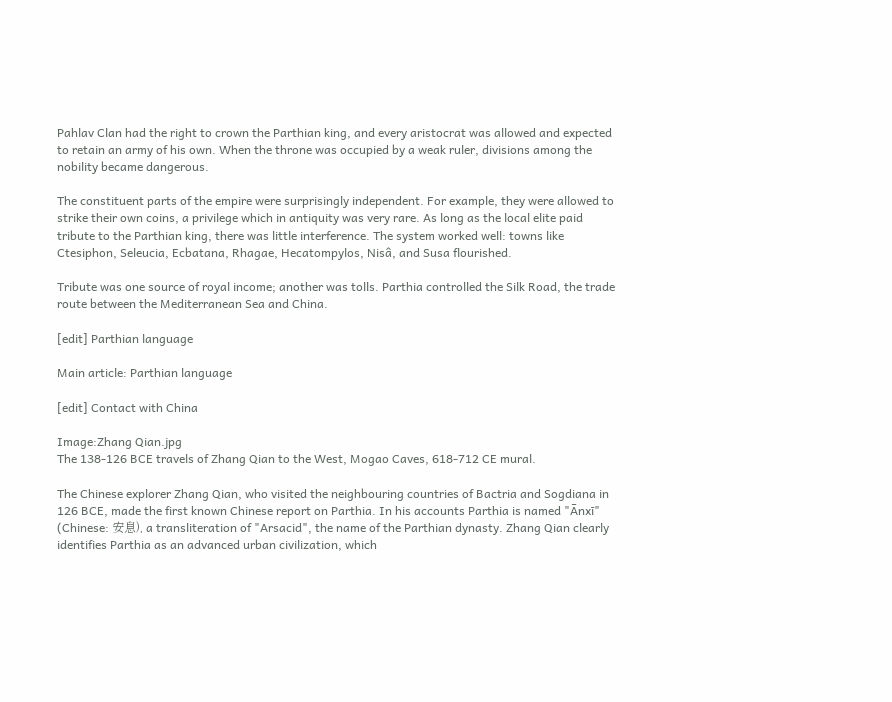Pahlav Clan had the right to crown the Parthian king, and every aristocrat was allowed and expected to retain an army of his own. When the throne was occupied by a weak ruler, divisions among the nobility became dangerous.

The constituent parts of the empire were surprisingly independent. For example, they were allowed to strike their own coins, a privilege which in antiquity was very rare. As long as the local elite paid tribute to the Parthian king, there was little interference. The system worked well: towns like Ctesiphon, Seleucia, Ecbatana, Rhagae, Hecatompylos, Nisâ, and Susa flourished.

Tribute was one source of royal income; another was tolls. Parthia controlled the Silk Road, the trade route between the Mediterranean Sea and China.

[edit] Parthian language

Main article: Parthian language

[edit] Contact with China

Image:Zhang Qian.jpg
The 138-126 BCE travels of Zhang Qian to the West, Mogao Caves, 618-712 CE mural.

The Chinese explorer Zhang Qian, who visited the neighbouring countries of Bactria and Sogdiana in 126 BCE, made the first known Chinese report on Parthia. In his accounts Parthia is named "Ānxī" (Chinese: 安息), a transliteration of "Arsacid", the name of the Parthian dynasty. Zhang Qian clearly identifies Parthia as an advanced urban civilization, which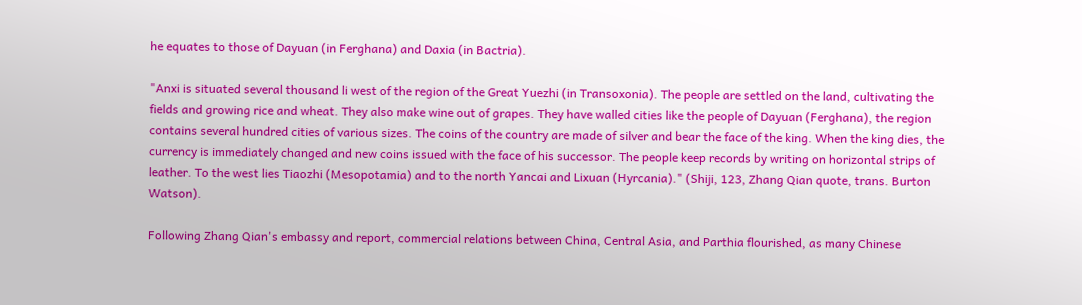he equates to those of Dayuan (in Ferghana) and Daxia (in Bactria).

"Anxi is situated several thousand li west of the region of the Great Yuezhi (in Transoxonia). The people are settled on the land, cultivating the fields and growing rice and wheat. They also make wine out of grapes. They have walled cities like the people of Dayuan (Ferghana), the region contains several hundred cities of various sizes. The coins of the country are made of silver and bear the face of the king. When the king dies, the currency is immediately changed and new coins issued with the face of his successor. The people keep records by writing on horizontal strips of leather. To the west lies Tiaozhi (Mesopotamia) and to the north Yancai and Lixuan (Hyrcania)." (Shiji, 123, Zhang Qian quote, trans. Burton Watson).

Following Zhang Qian's embassy and report, commercial relations between China, Central Asia, and Parthia flourished, as many Chinese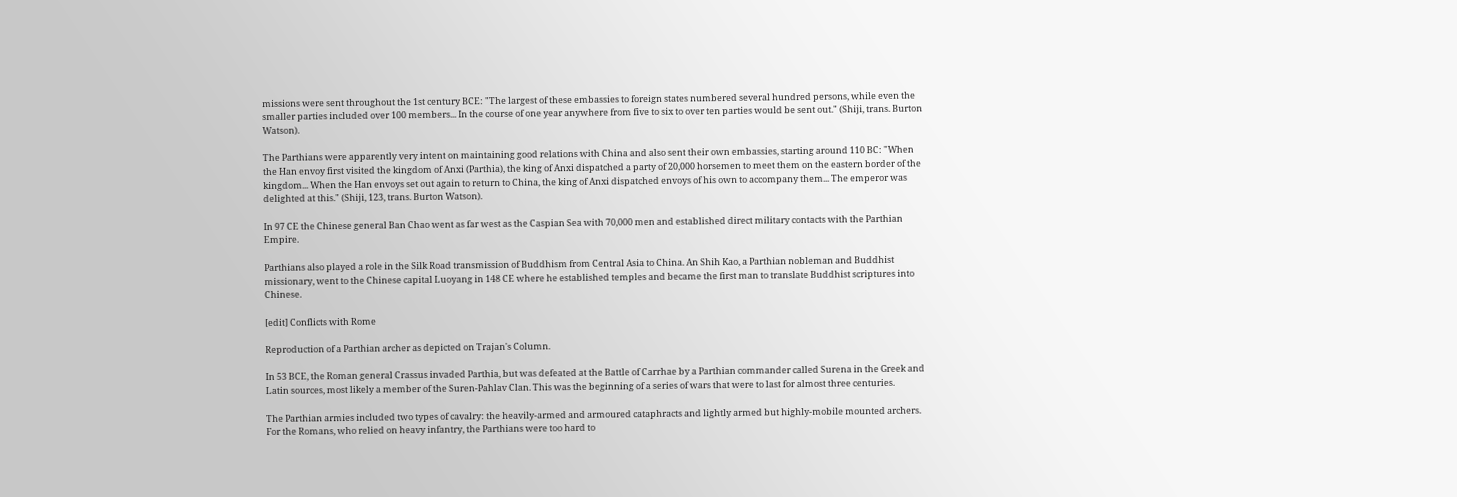missions were sent throughout the 1st century BCE: "The largest of these embassies to foreign states numbered several hundred persons, while even the smaller parties included over 100 members... In the course of one year anywhere from five to six to over ten parties would be sent out." (Shiji, trans. Burton Watson).

The Parthians were apparently very intent on maintaining good relations with China and also sent their own embassies, starting around 110 BC: "When the Han envoy first visited the kingdom of Anxi (Parthia), the king of Anxi dispatched a party of 20,000 horsemen to meet them on the eastern border of the kingdom... When the Han envoys set out again to return to China, the king of Anxi dispatched envoys of his own to accompany them... The emperor was delighted at this." (Shiji, 123, trans. Burton Watson).

In 97 CE the Chinese general Ban Chao went as far west as the Caspian Sea with 70,000 men and established direct military contacts with the Parthian Empire.

Parthians also played a role in the Silk Road transmission of Buddhism from Central Asia to China. An Shih Kao, a Parthian nobleman and Buddhist missionary, went to the Chinese capital Luoyang in 148 CE where he established temples and became the first man to translate Buddhist scriptures into Chinese.

[edit] Conflicts with Rome

Reproduction of a Parthian archer as depicted on Trajan's Column.

In 53 BCE, the Roman general Crassus invaded Parthia, but was defeated at the Battle of Carrhae by a Parthian commander called Surena in the Greek and Latin sources, most likely a member of the Suren-Pahlav Clan. This was the beginning of a series of wars that were to last for almost three centuries.

The Parthian armies included two types of cavalry: the heavily-armed and armoured cataphracts and lightly armed but highly-mobile mounted archers. For the Romans, who relied on heavy infantry, the Parthians were too hard to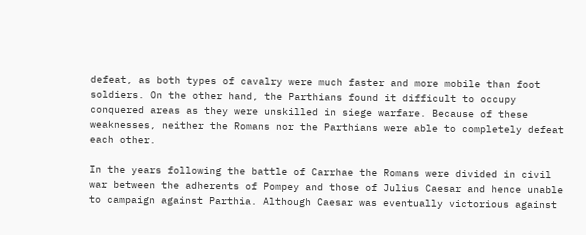defeat, as both types of cavalry were much faster and more mobile than foot soldiers. On the other hand, the Parthians found it difficult to occupy conquered areas as they were unskilled in siege warfare. Because of these weaknesses, neither the Romans nor the Parthians were able to completely defeat each other.

In the years following the battle of Carrhae the Romans were divided in civil war between the adherents of Pompey and those of Julius Caesar and hence unable to campaign against Parthia. Although Caesar was eventually victorious against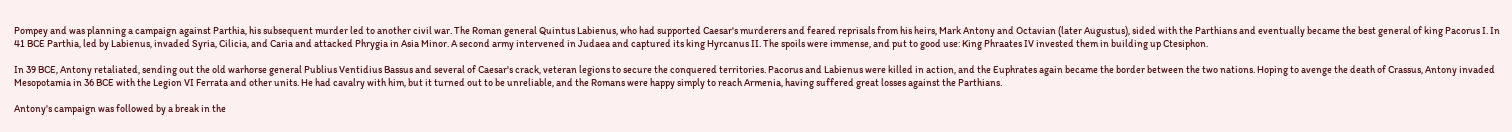Pompey and was planning a campaign against Parthia, his subsequent murder led to another civil war. The Roman general Quintus Labienus, who had supported Caesar's murderers and feared reprisals from his heirs, Mark Antony and Octavian (later Augustus), sided with the Parthians and eventually became the best general of king Pacorus I. In 41 BCE Parthia, led by Labienus, invaded Syria, Cilicia, and Caria and attacked Phrygia in Asia Minor. A second army intervened in Judaea and captured its king Hyrcanus II. The spoils were immense, and put to good use: King Phraates IV invested them in building up Ctesiphon.

In 39 BCE, Antony retaliated, sending out the old warhorse general Publius Ventidius Bassus and several of Caesar's crack, veteran legions to secure the conquered territories. Pacorus and Labienus were killed in action, and the Euphrates again became the border between the two nations. Hoping to avenge the death of Crassus, Antony invaded Mesopotamia in 36 BCE with the Legion VI Ferrata and other units. He had cavalry with him, but it turned out to be unreliable, and the Romans were happy simply to reach Armenia, having suffered great losses against the Parthians.

Antony's campaign was followed by a break in the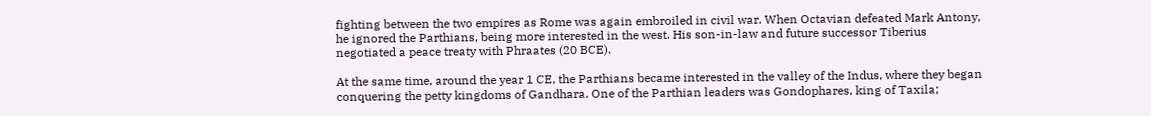fighting between the two empires as Rome was again embroiled in civil war. When Octavian defeated Mark Antony, he ignored the Parthians, being more interested in the west. His son-in-law and future successor Tiberius negotiated a peace treaty with Phraates (20 BCE).

At the same time, around the year 1 CE, the Parthians became interested in the valley of the Indus, where they began conquering the petty kingdoms of Gandhara. One of the Parthian leaders was Gondophares, king of Taxila;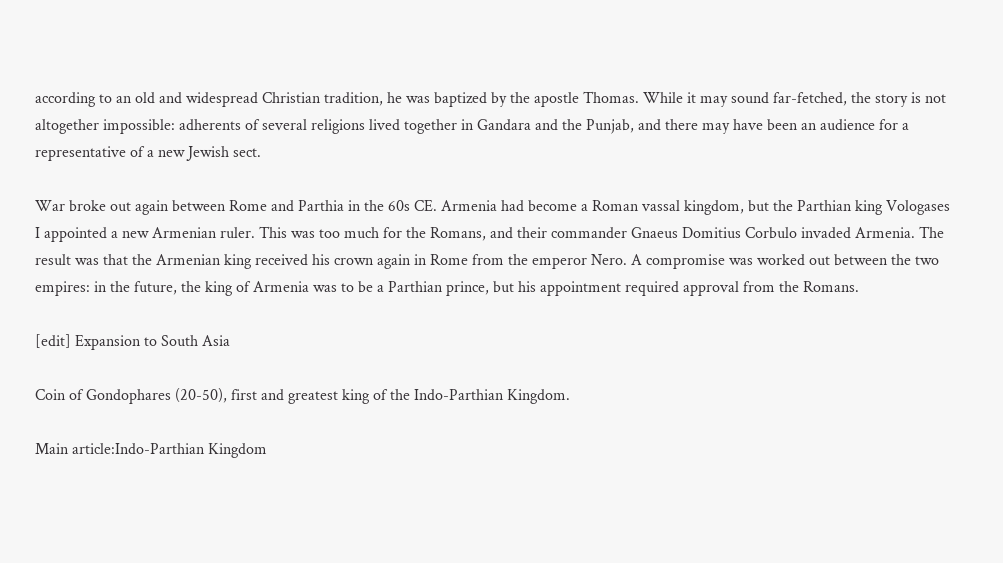according to an old and widespread Christian tradition, he was baptized by the apostle Thomas. While it may sound far-fetched, the story is not altogether impossible: adherents of several religions lived together in Gandara and the Punjab, and there may have been an audience for a representative of a new Jewish sect.

War broke out again between Rome and Parthia in the 60s CE. Armenia had become a Roman vassal kingdom, but the Parthian king Vologases I appointed a new Armenian ruler. This was too much for the Romans, and their commander Gnaeus Domitius Corbulo invaded Armenia. The result was that the Armenian king received his crown again in Rome from the emperor Nero. A compromise was worked out between the two empires: in the future, the king of Armenia was to be a Parthian prince, but his appointment required approval from the Romans.

[edit] Expansion to South Asia

Coin of Gondophares (20-50), first and greatest king of the Indo-Parthian Kingdom.

Main article:Indo-Parthian Kingdom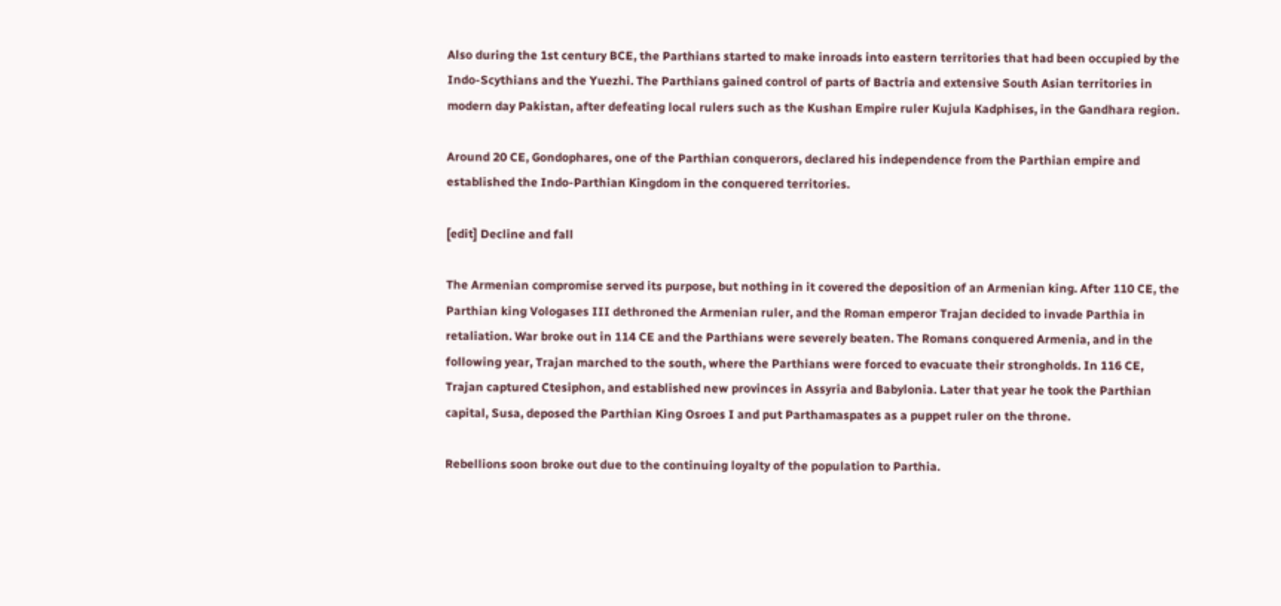Also during the 1st century BCE, the Parthians started to make inroads into eastern territories that had been occupied by the Indo-Scythians and the Yuezhi. The Parthians gained control of parts of Bactria and extensive South Asian territories in modern day Pakistan, after defeating local rulers such as the Kushan Empire ruler Kujula Kadphises, in the Gandhara region.

Around 20 CE, Gondophares, one of the Parthian conquerors, declared his independence from the Parthian empire and established the Indo-Parthian Kingdom in the conquered territories.

[edit] Decline and fall

The Armenian compromise served its purpose, but nothing in it covered the deposition of an Armenian king. After 110 CE, the Parthian king Vologases III dethroned the Armenian ruler, and the Roman emperor Trajan decided to invade Parthia in retaliation. War broke out in 114 CE and the Parthians were severely beaten. The Romans conquered Armenia, and in the following year, Trajan marched to the south, where the Parthians were forced to evacuate their strongholds. In 116 CE, Trajan captured Ctesiphon, and established new provinces in Assyria and Babylonia. Later that year he took the Parthian capital, Susa, deposed the Parthian King Osroes I and put Parthamaspates as a puppet ruler on the throne.

Rebellions soon broke out due to the continuing loyalty of the population to Parthia.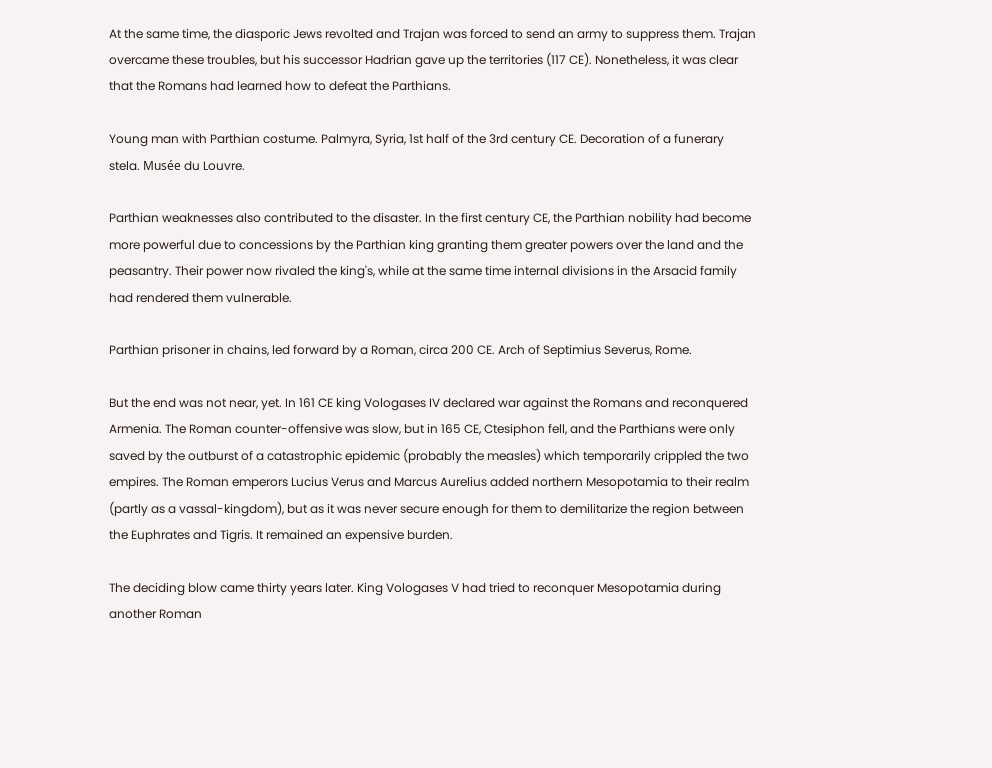At the same time, the diasporic Jews revolted and Trajan was forced to send an army to suppress them. Trajan overcame these troubles, but his successor Hadrian gave up the territories (117 CE). Nonetheless, it was clear that the Romans had learned how to defeat the Parthians.

Young man with Parthian costume. Palmyra, Syria, 1st half of the 3rd century CE. Decoration of a funerary stela. Musée du Louvre.

Parthian weaknesses also contributed to the disaster. In the first century CE, the Parthian nobility had become more powerful due to concessions by the Parthian king granting them greater powers over the land and the peasantry. Their power now rivaled the king's, while at the same time internal divisions in the Arsacid family had rendered them vulnerable.

Parthian prisoner in chains, led forward by a Roman, circa 200 CE. Arch of Septimius Severus, Rome.

But the end was not near, yet. In 161 CE king Vologases IV declared war against the Romans and reconquered Armenia. The Roman counter-offensive was slow, but in 165 CE, Ctesiphon fell, and the Parthians were only saved by the outburst of a catastrophic epidemic (probably the measles) which temporarily crippled the two empires. The Roman emperors Lucius Verus and Marcus Aurelius added northern Mesopotamia to their realm (partly as a vassal-kingdom), but as it was never secure enough for them to demilitarize the region between the Euphrates and Tigris. It remained an expensive burden.

The deciding blow came thirty years later. King Vologases V had tried to reconquer Mesopotamia during another Roman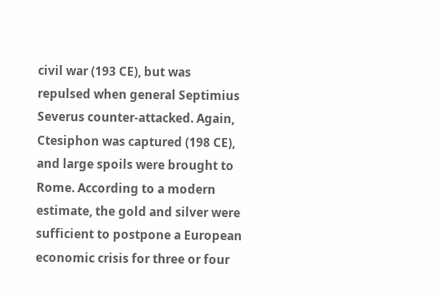civil war (193 CE), but was repulsed when general Septimius Severus counter-attacked. Again, Ctesiphon was captured (198 CE), and large spoils were brought to Rome. According to a modern estimate, the gold and silver were sufficient to postpone a European economic crisis for three or four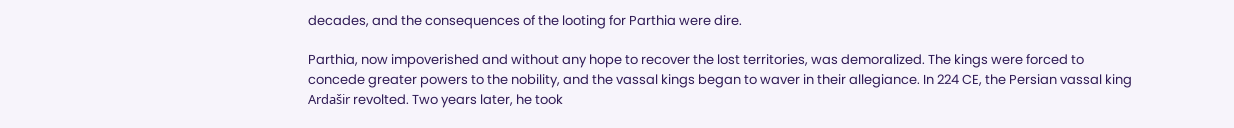decades, and the consequences of the looting for Parthia were dire.

Parthia, now impoverished and without any hope to recover the lost territories, was demoralized. The kings were forced to concede greater powers to the nobility, and the vassal kings began to waver in their allegiance. In 224 CE, the Persian vassal king Ardašir revolted. Two years later, he took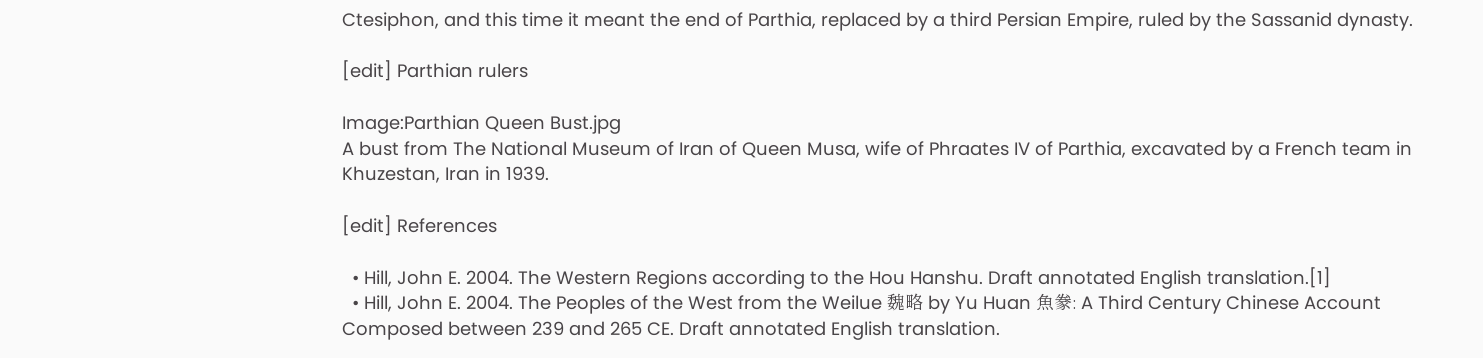Ctesiphon, and this time it meant the end of Parthia, replaced by a third Persian Empire, ruled by the Sassanid dynasty.

[edit] Parthian rulers

Image:Parthian Queen Bust.jpg
A bust from The National Museum of Iran of Queen Musa, wife of Phraates IV of Parthia, excavated by a French team in Khuzestan, Iran in 1939.

[edit] References

  • Hill, John E. 2004. The Western Regions according to the Hou Hanshu. Draft annotated English translation.[1]
  • Hill, John E. 2004. The Peoples of the West from the Weilue 魏略 by Yu Huan 魚豢: A Third Century Chinese Account Composed between 239 and 265 CE. Draft annotated English translation.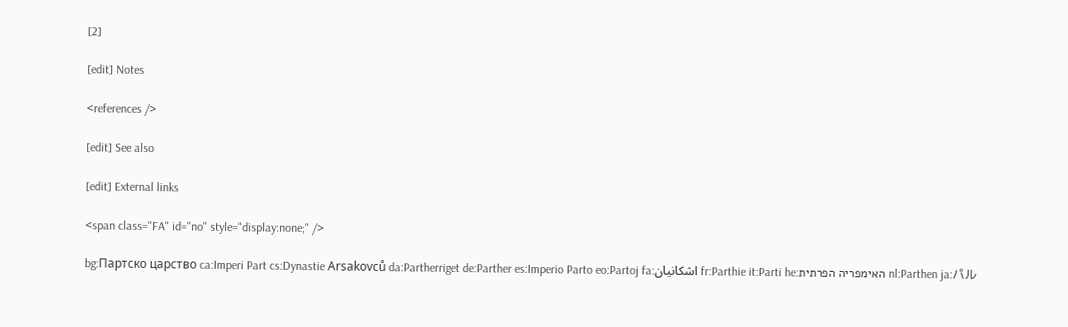[2]

[edit] Notes

<references />

[edit] See also

[edit] External links

<span class="FA" id="no" style="display:none;" />

bg:Партско царство ca:Imperi Part cs:Dynastie Arsakovců da:Partherriget de:Parther es:Imperio Parto eo:Partoj fa:اشکانیان fr:Parthie it:Parti he:האימפריה הפרתית nl:Parthen ja:パル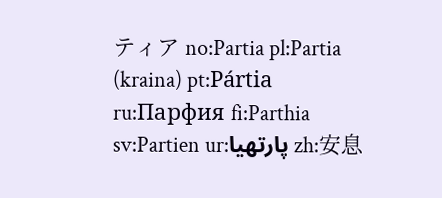ティア no:Partia pl:Partia (kraina) pt:Pártia ru:Парфия fi:Parthia sv:Partien ur:پارتھیا zh:安息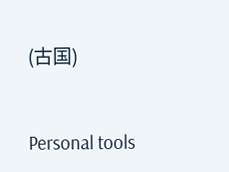(古国)


Personal tools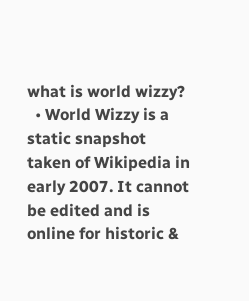what is world wizzy?
  • World Wizzy is a static snapshot taken of Wikipedia in early 2007. It cannot be edited and is online for historic &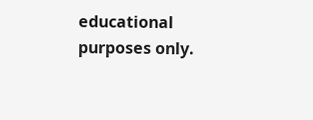educational purposes only.